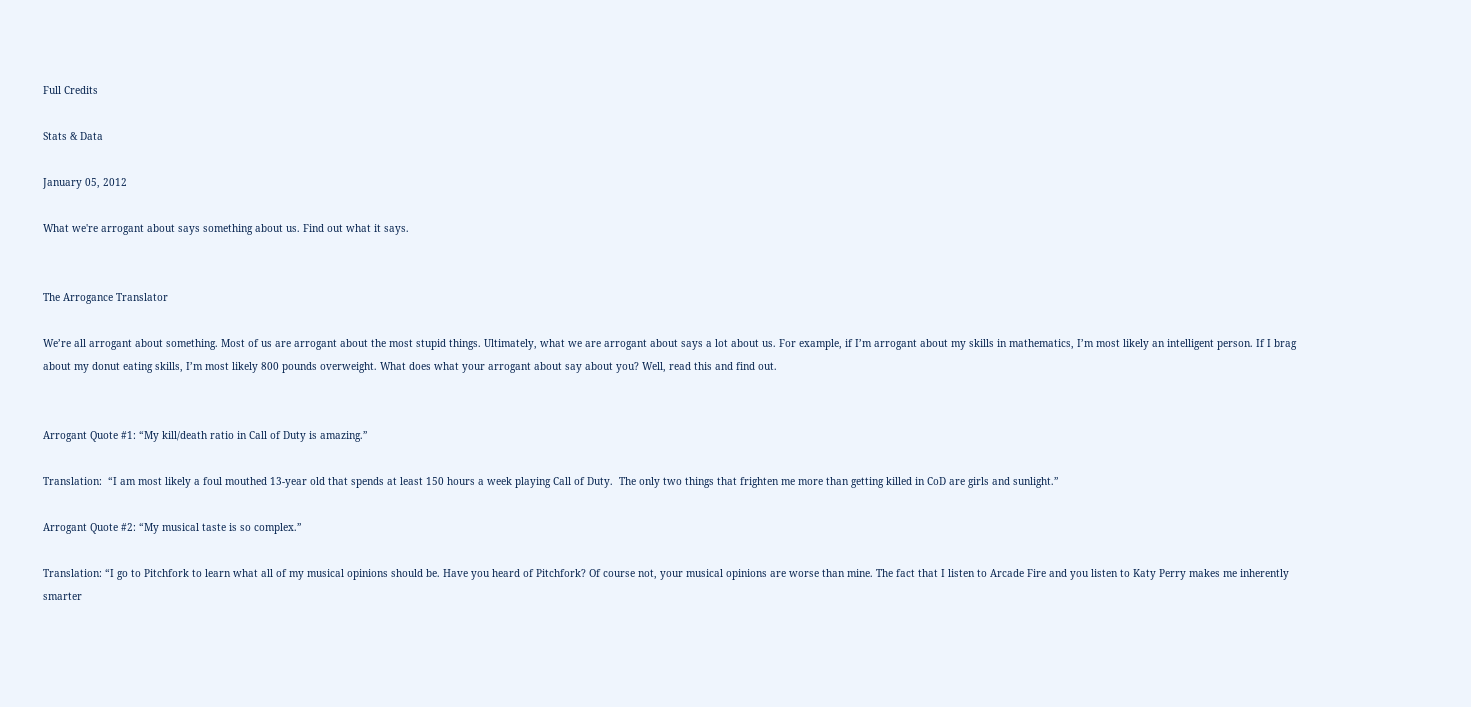Full Credits

Stats & Data

January 05, 2012

What we're arrogant about says something about us. Find out what it says.


The Arrogance Translator

We’re all arrogant about something. Most of us are arrogant about the most stupid things. Ultimately, what we are arrogant about says a lot about us. For example, if I’m arrogant about my skills in mathematics, I’m most likely an intelligent person. If I brag about my donut eating skills, I’m most likely 800 pounds overweight. What does what your arrogant about say about you? Well, read this and find out.


Arrogant Quote #1: “My kill/death ratio in Call of Duty is amazing.”

Translation:  “I am most likely a foul mouthed 13-year old that spends at least 150 hours a week playing Call of Duty.  The only two things that frighten me more than getting killed in CoD are girls and sunlight.”

Arrogant Quote #2: “My musical taste is so complex.”

Translation: “I go to Pitchfork to learn what all of my musical opinions should be. Have you heard of Pitchfork? Of course not, your musical opinions are worse than mine. The fact that I listen to Arcade Fire and you listen to Katy Perry makes me inherently smarter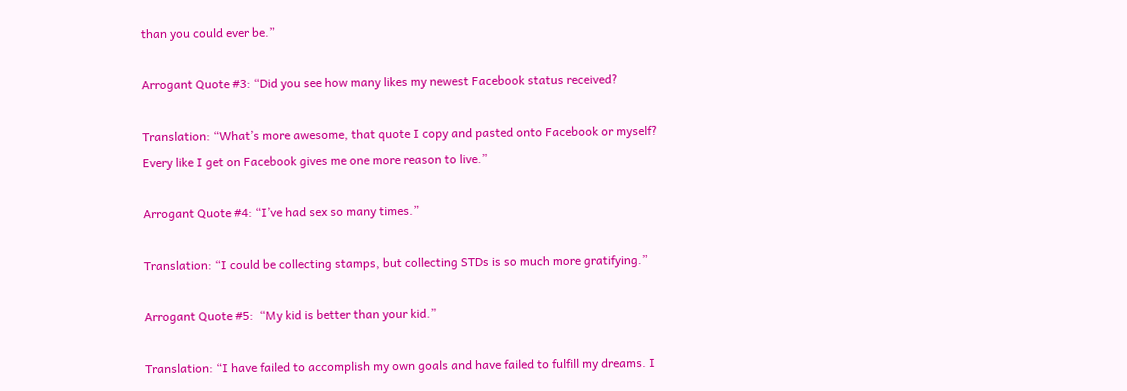than you could ever be.”

Arrogant Quote #3: “Did you see how many likes my newest Facebook status received?

Translation: “What’s more awesome, that quote I copy and pasted onto Facebook or myself? Every like I get on Facebook gives me one more reason to live.”

Arrogant Quote #4: “I’ve had sex so many times.”

Translation: “I could be collecting stamps, but collecting STDs is so much more gratifying.”

Arrogant Quote #5:  “My kid is better than your kid.”

Translation: “I have failed to accomplish my own goals and have failed to fulfill my dreams. I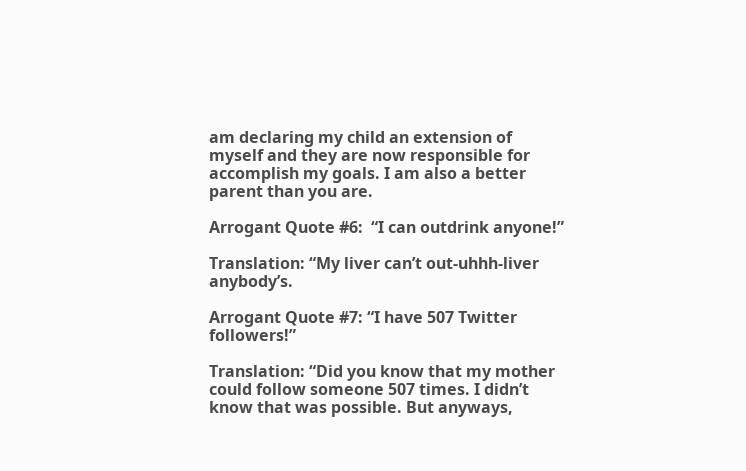am declaring my child an extension of myself and they are now responsible for accomplish my goals. I am also a better parent than you are.

Arrogant Quote #6:  “I can outdrink anyone!”

Translation: “My liver can’t out-uhhh-liver anybody’s.

Arrogant Quote #7: “I have 507 Twitter followers!”

Translation: “Did you know that my mother could follow someone 507 times. I didn’t know that was possible. But anyways,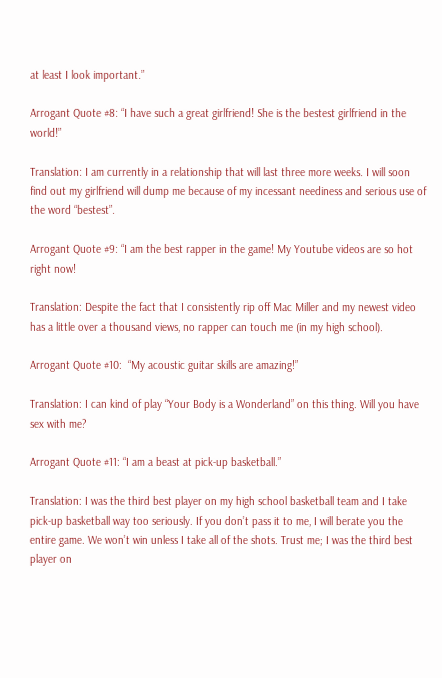at least I look important.”

Arrogant Quote #8: “I have such a great girlfriend! She is the bestest girlfriend in the world!”

Translation: I am currently in a relationship that will last three more weeks. I will soon find out my girlfriend will dump me because of my incessant neediness and serious use of the word “bestest”.

Arrogant Quote #9: “I am the best rapper in the game! My Youtube videos are so hot right now!

Translation: Despite the fact that I consistently rip off Mac Miller and my newest video has a little over a thousand views, no rapper can touch me (in my high school).

Arrogant Quote #10:  “My acoustic guitar skills are amazing!”

Translation: I can kind of play “Your Body is a Wonderland” on this thing. Will you have sex with me?

Arrogant Quote #11: “I am a beast at pick-up basketball.”

Translation: I was the third best player on my high school basketball team and I take pick-up basketball way too seriously. If you don’t pass it to me, I will berate you the entire game. We won’t win unless I take all of the shots. Trust me; I was the third best player on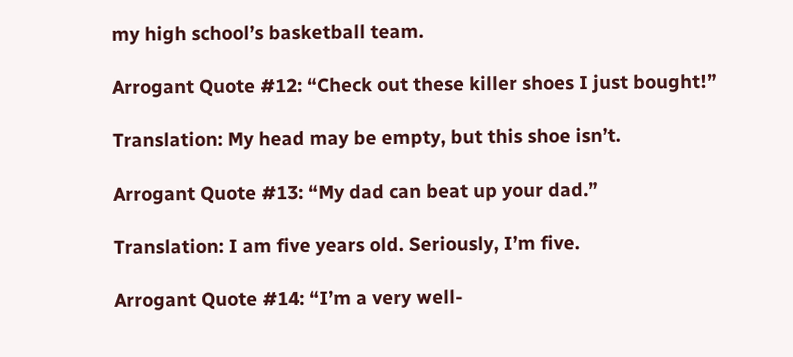my high school’s basketball team.

Arrogant Quote #12: “Check out these killer shoes I just bought!”

Translation: My head may be empty, but this shoe isn’t.

Arrogant Quote #13: “My dad can beat up your dad.”

Translation: I am five years old. Seriously, I’m five.

Arrogant Quote #14: “I’m a very well-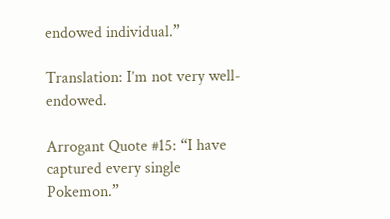endowed individual.”

Translation: I’m not very well-endowed.

Arrogant Quote #15: “I have captured every single Pokemon.”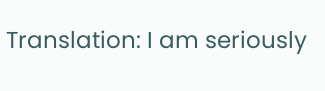Translation: I am seriously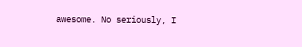awesome. No seriously, I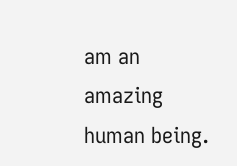am an amazing human being.